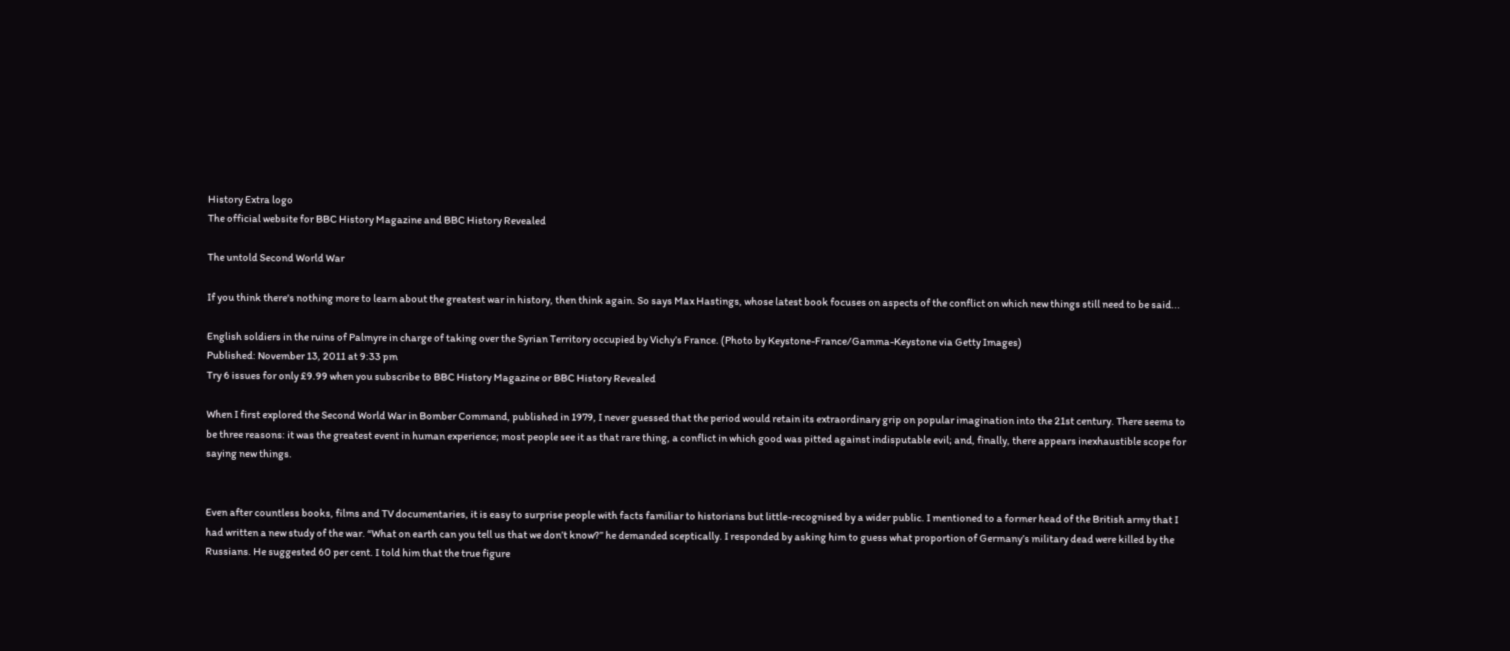History Extra logo
The official website for BBC History Magazine and BBC History Revealed

The untold Second World War

If you think there's nothing more to learn about the greatest war in history, then think again. So says Max Hastings, whose latest book focuses on aspects of the conflict on which new things still need to be said...

English soldiers in the ruins of Palmyre in charge of taking over the Syrian Territory occupied by Vichy’s France. (Photo by Keystone-France/Gamma-Keystone via Getty Images)
Published: November 13, 2011 at 9:33 pm
Try 6 issues for only £9.99 when you subscribe to BBC History Magazine or BBC History Revealed

When I first explored the Second World War in Bomber Command, published in 1979, I never guessed that the period would retain its extraordinary grip on popular imagination into the 21st century. There seems to be three reasons: it was the greatest event in human experience; most people see it as that rare thing, a conflict in which good was pitted against indisputable evil; and, finally, there appears inexhaustible scope for saying new things.


Even after countless books, films and TV documentaries, it is easy to surprise people with facts familiar to historians but little-recognised by a wider public. I mentioned to a former head of the British army that I had written a new study of the war. “What on earth can you tell us that we don’t know?” he demanded sceptically. I responded by asking him to guess what proportion of Germany’s military dead were killed by the Russians. He suggested 60 per cent. I told him that the true figure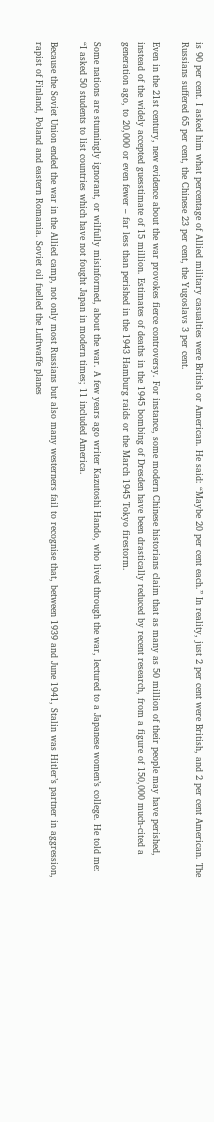is 90 per cent. I asked him what percentage of Allied military casualties were British or American. He said: “Maybe 20 per cent each.” In reality, just 2 per cent were British, and 2 per cent American. The Russians suffered 65 per cent, the Chinese 23 per cent, the Yugoslavs 3 per cent.

Even in the 21st century, new evidence about the war provokes fierce controversy. For instance, some modern Chinese historians claim that as many as 50 million of their people may have perished, instead of the widely accepted guesstimate of 15 million. Estimates of deaths in the 1945 bombing of Dresden have been drastically reduced by recent research, from a figure of 150,000 much-cited a generation ago, to 20,000 or even fewer – far less than perished in the 1943 Hamburg raids or the March 1945 Tokyo firestorm.

Some nations are stunningly ignorant, or wilfully misinformed, about the war. A few years ago writer Kazutoshi Hando, who lived through the war, lectured to a Japanese women’s college. He told me: “I asked 50 students to list countries which have not fought Japan in modern times; 11 included America.

Because the Soviet Union ended the war in the Allied camp, not only most Russians but also many westerners fail to recognise that, between 1939 and June 1941, Stalin was Hitler’s partner in aggression, rapist of Finland, Poland and eastern Romania. Soviet oil fuelled the Luftwaffe planes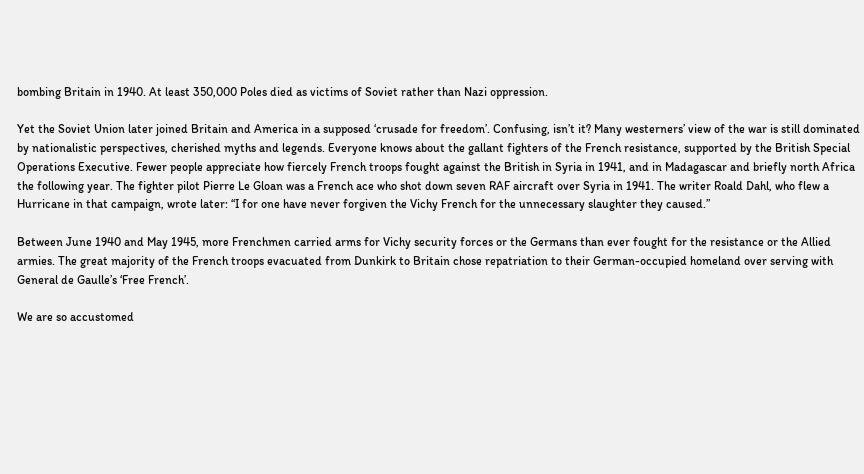bombing Britain in 1940. At least 350,000 Poles died as victims of Soviet rather than Nazi oppression.

Yet the Soviet Union later joined Britain and America in a supposed ‘crusade for freedom’. Confusing, isn’t it? Many westerners’ view of the war is still dominated by nationalistic perspectives, cherished myths and legends. Everyone knows about the gallant fighters of the French resistance, supported by the British Special Operations Executive. Fewer people appreciate how fiercely French troops fought against the British in Syria in 1941, and in Madagascar and briefly north Africa the following year. The fighter pilot Pierre Le Gloan was a French ace who shot down seven RAF aircraft over Syria in 1941. The writer Roald Dahl, who flew a Hurricane in that campaign, wrote later: “I for one have never forgiven the Vichy French for the unnecessary slaughter they caused.”

Between June 1940 and May 1945, more Frenchmen carried arms for Vichy security forces or the Germans than ever fought for the resistance or the Allied armies. The great majority of the French troops evacuated from Dunkirk to Britain chose repatriation to their German-occupied homeland over serving with General de Gaulle’s ‘Free French’.

We are so accustomed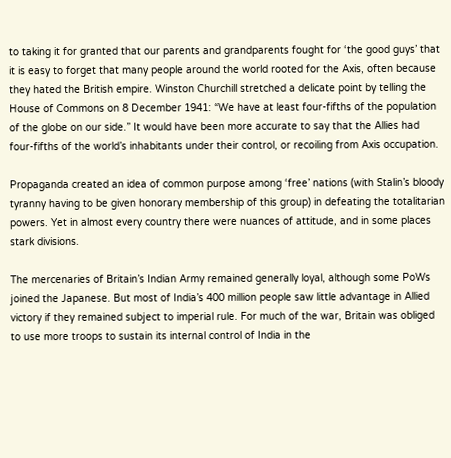to taking it for granted that our parents and grandparents fought for ‘the good guys’ that it is easy to forget that many people around the world rooted for the Axis, often because they hated the British empire. Winston Churchill stretched a delicate point by telling the House of Commons on 8 December 1941: “We have at least four-fifths of the population of the globe on our side.” It would have been more accurate to say that the Allies had four-fifths of the world’s inhabitants under their control, or recoiling from Axis occupation.

Propaganda created an idea of common purpose among ‘free’ nations (with Stalin’s bloody tyranny having to be given honorary membership of this group) in defeating the totalitarian powers. Yet in almost every country there were nuances of attitude, and in some places stark divisions.

The mercenaries of Britain’s Indian Army remained generally loyal, although some PoWs joined the Japanese. But most of India’s 400 million people saw little advantage in Allied victory if they remained subject to imperial rule. For much of the war, Britain was obliged to use more troops to sustain its internal control of India in the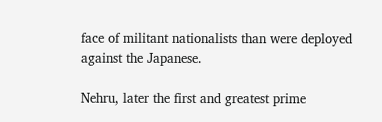face of militant nationalists than were deployed against the Japanese.

Nehru, later the first and greatest prime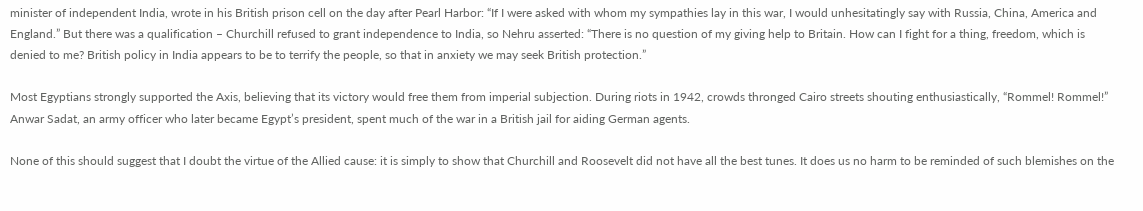minister of independent India, wrote in his British prison cell on the day after Pearl Harbor: “If I were asked with whom my sympathies lay in this war, I would unhesitatingly say with Russia, China, America and England.” But there was a qualification – Churchill refused to grant independence to India, so Nehru asserted: “There is no question of my giving help to Britain. How can I fight for a thing, freedom, which is denied to me? British policy in India appears to be to terrify the people, so that in anxiety we may seek British protection.”

Most Egyptians strongly supported the Axis, believing that its victory would free them from imperial subjection. During riots in 1942, crowds thronged Cairo streets shouting enthusiastically, “Rommel! Rommel!” Anwar Sadat, an army officer who later became Egypt’s president, spent much of the war in a British jail for aiding German agents.

None of this should suggest that I doubt the virtue of the Allied cause: it is simply to show that Churchill and Roosevelt did not have all the best tunes. It does us no harm to be reminded of such blemishes on the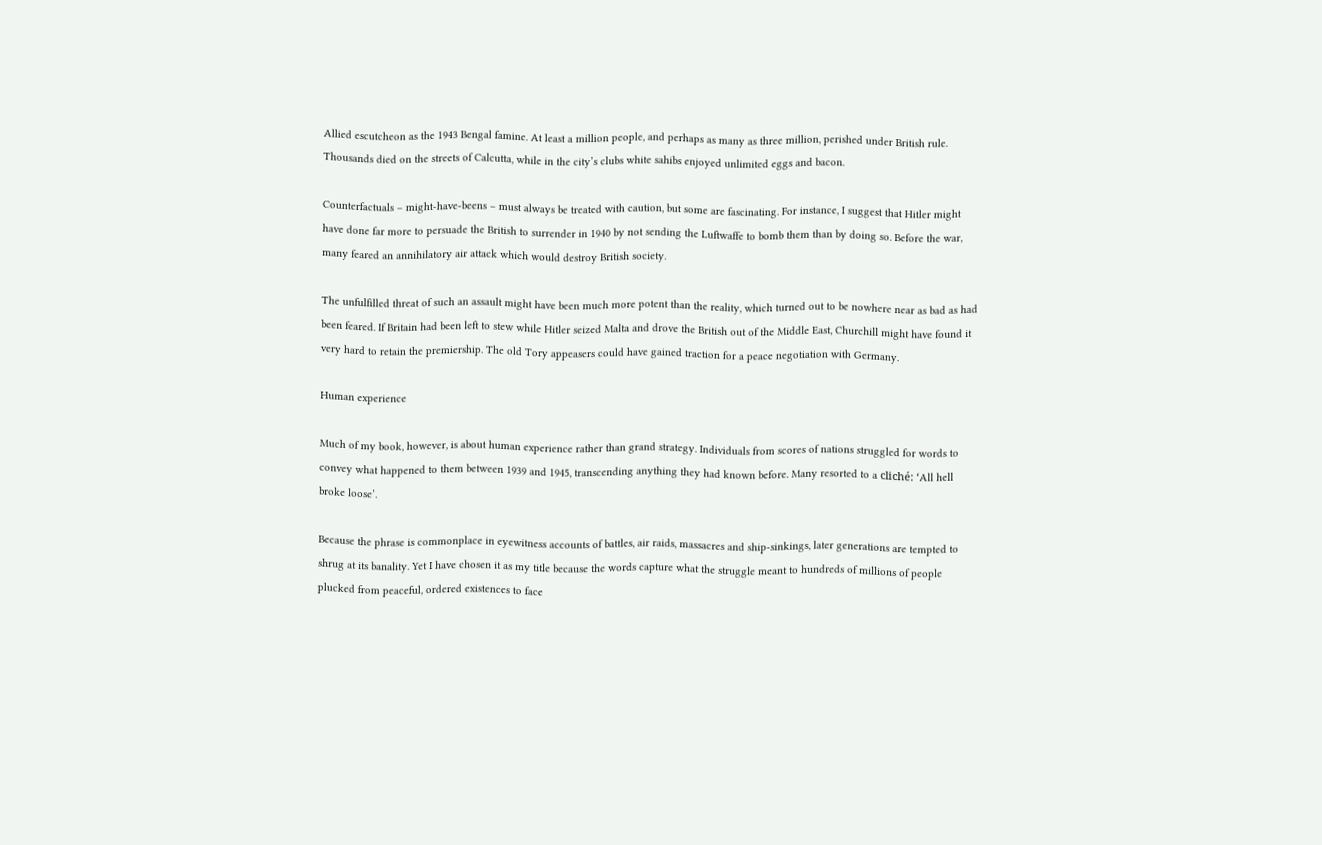Allied escutcheon as the 1943 Bengal famine. At least a million people, and perhaps as many as three million, perished under British rule. Thousands died on the streets of Calcutta, while in the city’s clubs white sahibs enjoyed unlimited eggs and bacon.

Counterfactuals – might-have-beens – must always be treated with caution, but some are fascinating. For instance, I suggest that Hitler might have done far more to persuade the British to surrender in 1940 by not sending the Luftwaffe to bomb them than by doing so. Before the war, many feared an annihilatory air attack which would destroy British society.

The unfulfilled threat of such an assault might have been much more potent than the reality, which turned out to be nowhere near as bad as had been feared. If Britain had been left to stew while Hitler seized Malta and drove the British out of the Middle East, Churchill might have found it very hard to retain the premiership. The old Tory appeasers could have gained traction for a peace negotiation with Germany.

Human experience

Much of my book, however, is about human experience rather than grand strategy. Individuals from scores of nations struggled for words to convey what happened to them between 1939 and 1945, transcending anything they had known before. Many resorted to a cliché: ‘All hell broke loose’.

Because the phrase is commonplace in eyewitness accounts of battles, air raids, massacres and ship-sinkings, later generations are tempted to shrug at its banality. Yet I have chosen it as my title because the words capture what the struggle meant to hundreds of millions of people plucked from peaceful, ordered existences to face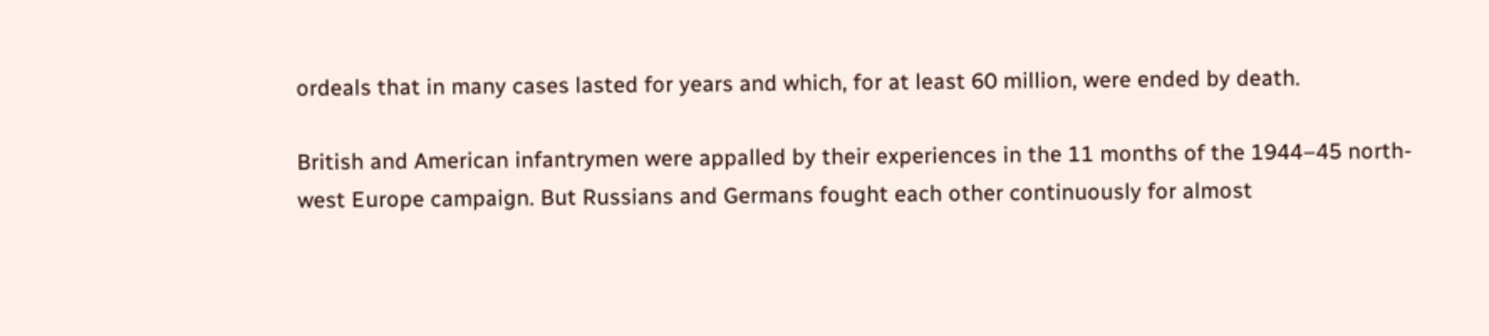ordeals that in many cases lasted for years and which, for at least 60 million, were ended by death.

British and American infantrymen were appalled by their experiences in the 11 months of the 1944–45 north-west Europe campaign. But Russians and Germans fought each other continuously for almost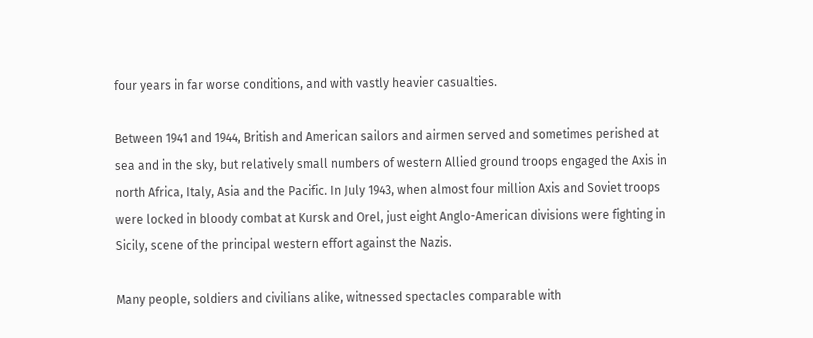four years in far worse conditions, and with vastly heavier casualties.

Between 1941 and 1944, British and American sailors and airmen served and sometimes perished at sea and in the sky, but relatively small numbers of western Allied ground troops engaged the Axis in north Africa, Italy, Asia and the Pacific. In July 1943, when almost four million Axis and Soviet troops were locked in bloody combat at Kursk and Orel, just eight Anglo-American divisions were fighting in Sicily, scene of the principal western effort against the Nazis.

Many people, soldiers and civilians alike, witnessed spectacles comparable with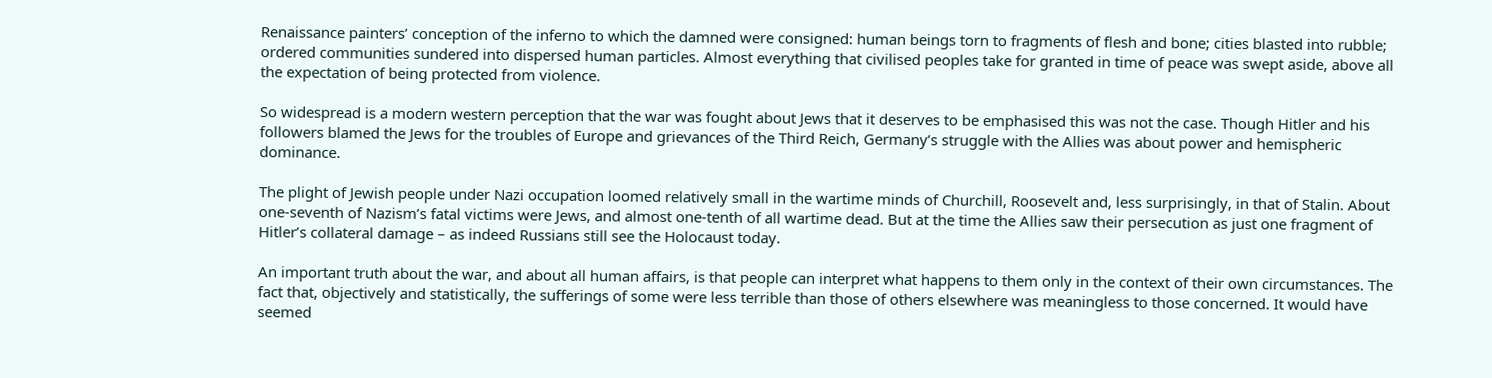Renaissance painters’ conception of the inferno to which the damned were consigned: human beings torn to fragments of flesh and bone; cities blasted into rubble; ordered communities sundered into dispersed human particles. Almost everything that civilised peoples take for granted in time of peace was swept aside, above all the expectation of being protected from violence.

So widespread is a modern western perception that the war was fought about Jews that it deserves to be emphasised this was not the case. Though Hitler and his followers blamed the Jews for the troubles of Europe and grievances of the Third Reich, Germany’s struggle with the Allies was about power and hemispheric dominance.

The plight of Jewish people under Nazi occupation loomed relatively small in the wartime minds of Churchill, Roosevelt and, less surprisingly, in that of Stalin. About one-seventh of Nazism’s fatal victims were Jews, and almost one-tenth of all wartime dead. But at the time the Allies saw their persecution as just one fragment of Hitler’s collateral damage – as indeed Russians still see the Holocaust today.

An important truth about the war, and about all human affairs, is that people can interpret what happens to them only in the context of their own circumstances. The fact that, objectively and statistically, the sufferings of some were less terrible than those of others elsewhere was meaningless to those concerned. It would have seemed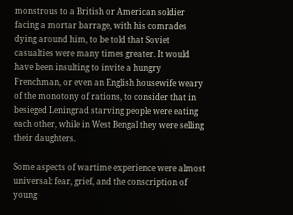monstrous to a British or American soldier facing a mortar barrage, with his comrades dying around him, to be told that Soviet casualties were many times greater. It would have been insulting to invite a hungry Frenchman, or even an English housewife weary of the monotony of rations, to consider that in besieged Leningrad starving people were eating each other, while in West Bengal they were selling their daughters.

Some aspects of wartime experience were almost universal: fear, grief, and the conscription of young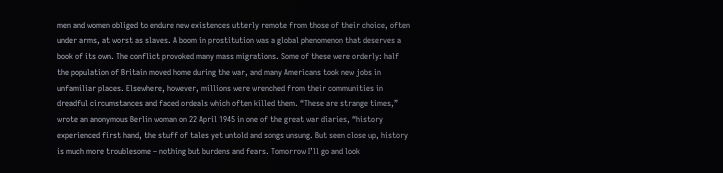men and women obliged to endure new existences utterly remote from those of their choice, often under arms, at worst as slaves. A boom in prostitution was a global phenomenon that deserves a book of its own. The conflict provoked many mass migrations. Some of these were orderly: half the population of Britain moved home during the war, and many Americans took new jobs in unfamiliar places. Elsewhere, however, millions were wrenched from their communities in dreadful circumstances and faced ordeals which often killed them. “These are strange times,” wrote an anonymous Berlin woman on 22 April 1945 in one of the great war diaries, “history experienced first hand, the stuff of tales yet untold and songs unsung. But seen close up, history is much more troublesome – nothing but burdens and fears. Tomorrow I’ll go and look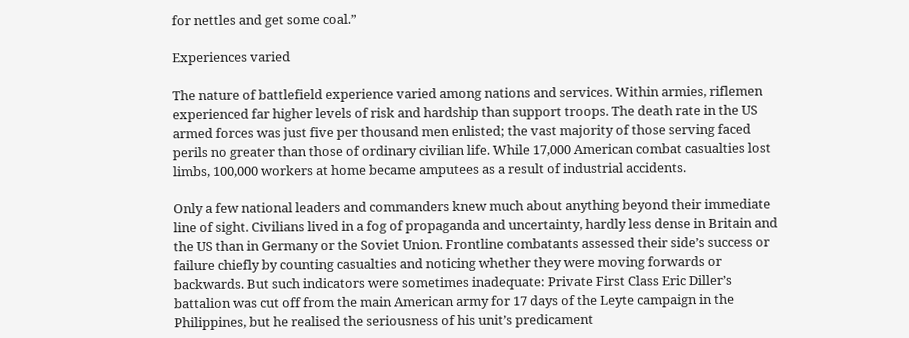for nettles and get some coal.”

Experiences varied

The nature of battlefield experience varied among nations and services. Within armies, riflemen experienced far higher levels of risk and hardship than support troops. The death rate in the US armed forces was just five per thousand men enlisted; the vast majority of those serving faced perils no greater than those of ordinary civilian life. While 17,000 American combat casualties lost limbs, 100,000 workers at home became amputees as a result of industrial accidents.

Only a few national leaders and commanders knew much about anything beyond their immediate line of sight. Civilians lived in a fog of propaganda and uncertainty, hardly less dense in Britain and the US than in Germany or the Soviet Union. Frontline combatants assessed their side’s success or failure chiefly by counting casualties and noticing whether they were moving forwards or backwards. But such indicators were sometimes inadequate: Private First Class Eric Diller’s battalion was cut off from the main American army for 17 days of the Leyte campaign in the Philippines, but he realised the seriousness of his unit’s predicament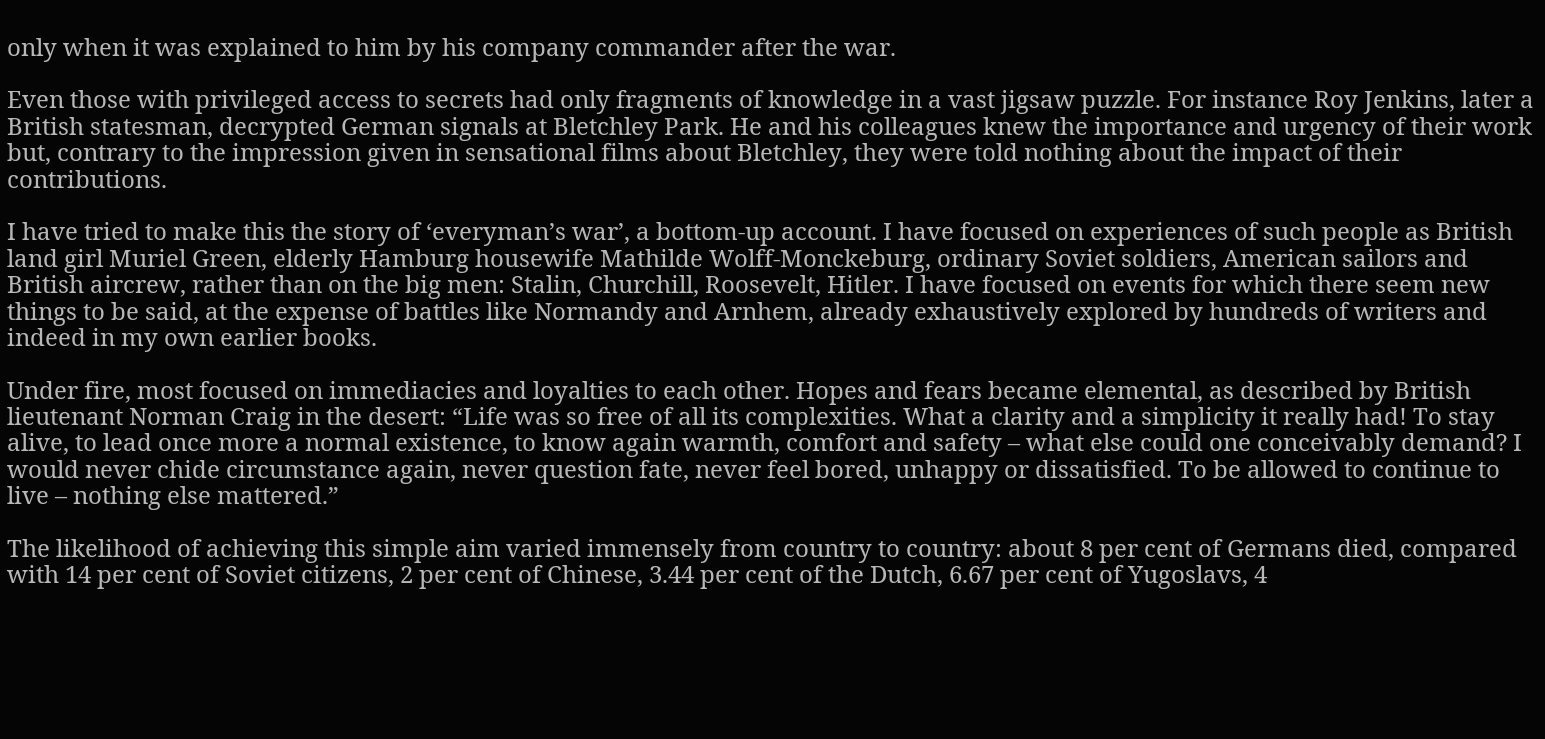only when it was explained to him by his company commander after the war.

Even those with privileged access to secrets had only fragments of knowledge in a vast jigsaw puzzle. For instance Roy Jenkins, later a British statesman, decrypted German signals at Bletchley Park. He and his colleagues knew the importance and urgency of their work but, contrary to the impression given in sensational films about Bletchley, they were told nothing about the impact of their contributions.

I have tried to make this the story of ‘everyman’s war’, a bottom-up account. I have focused on experiences of such people as British land girl Muriel Green, elderly Hamburg housewife Mathilde Wolff-Monckeburg, ordinary Soviet soldiers, American sailors and British aircrew, rather than on the big men: Stalin, Churchill, Roosevelt, Hitler. I have focused on events for which there seem new things to be said, at the expense of battles like Normandy and Arnhem, already exhaustively explored by hundreds of writers and indeed in my own earlier books.

Under fire, most focused on immediacies and loyalties to each other. Hopes and fears became elemental, as described by British lieutenant Norman Craig in the desert: “Life was so free of all its complexities. What a clarity and a simplicity it really had! To stay alive, to lead once more a normal existence, to know again warmth, comfort and safety – what else could one conceivably demand? I would never chide circumstance again, never question fate, never feel bored, unhappy or dissatisfied. To be allowed to continue to live – nothing else mattered.”

The likelihood of achieving this simple aim varied immensely from country to country: about 8 per cent of Germans died, compared with 14 per cent of Soviet citizens, 2 per cent of Chinese, 3.44 per cent of the Dutch, 6.67 per cent of Yugoslavs, 4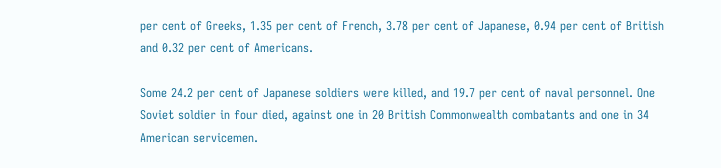per cent of Greeks, 1.35 per cent of French, 3.78 per cent of Japanese, 0.94 per cent of British and 0.32 per cent of Americans.

Some 24.2 per cent of Japanese soldiers were killed, and 19.7 per cent of naval personnel. One Soviet soldier in four died, against one in 20 British Commonwealth combatants and one in 34 American servicemen.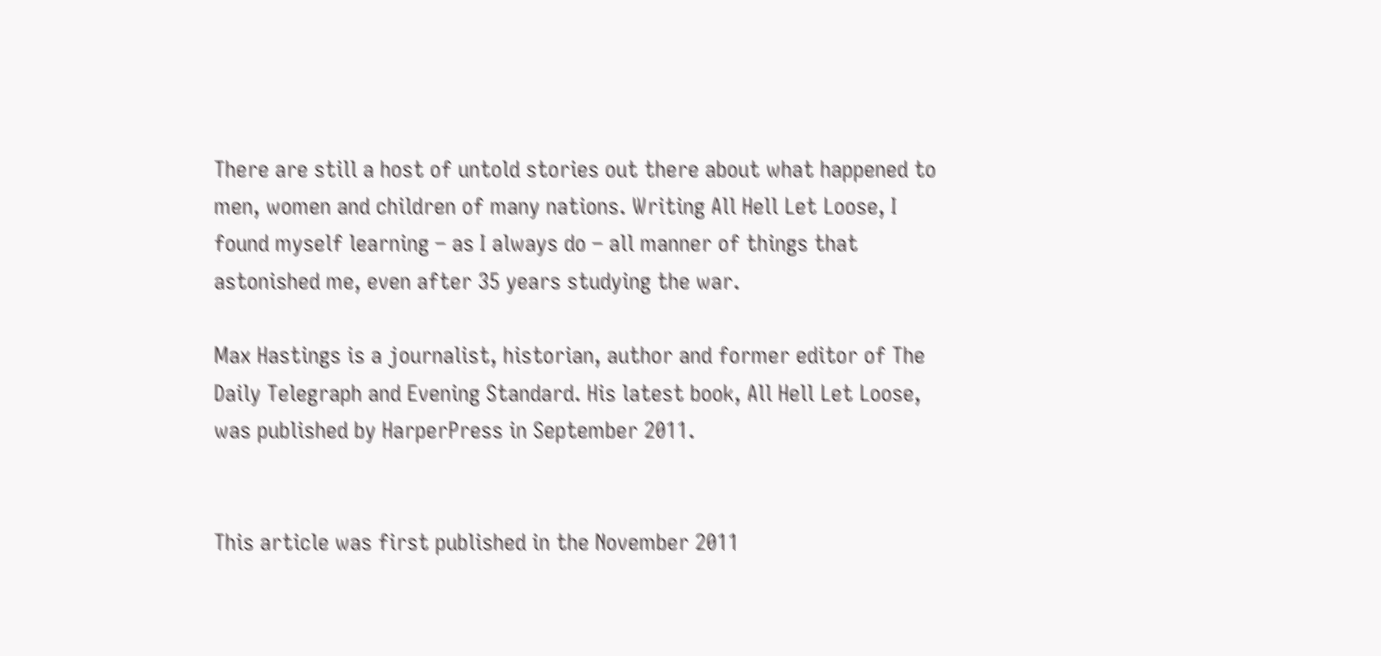There are still a host of untold stories out there about what happened to men, women and children of many nations. Writing All Hell Let Loose, I found myself learning – as I always do – all manner of things that astonished me, even after 35 years studying the war.

Max Hastings is a journalist, historian, author and former editor of The Daily Telegraph and Evening Standard. His latest book, All Hell Let Loose, was published by HarperPress in September 2011.


This article was first published in the November 2011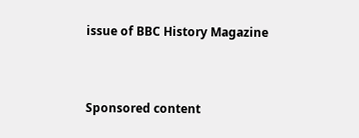issue of BBC History Magazine


Sponsored content